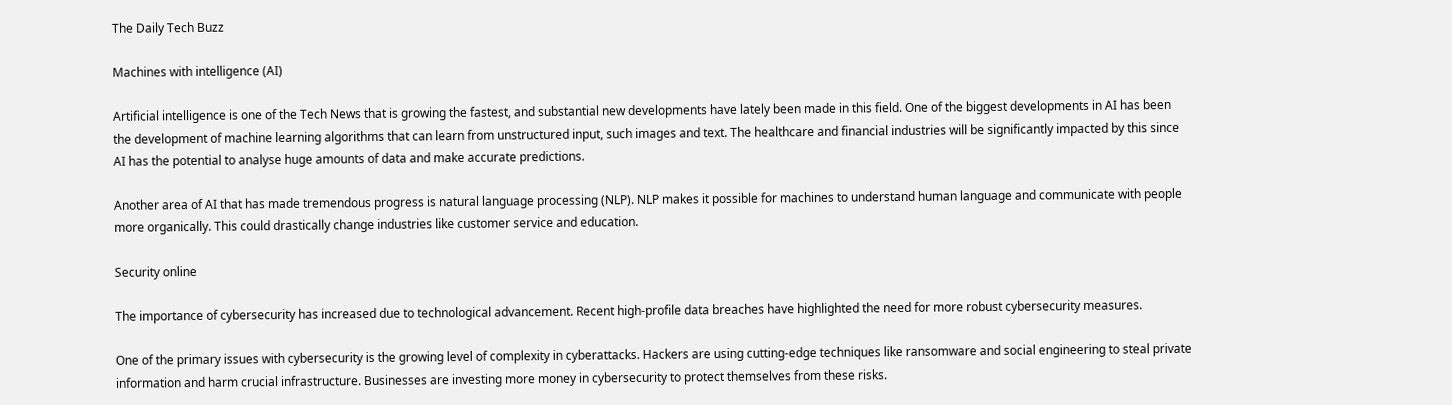The Daily Tech Buzz

Machines with intelligence (AI)

Artificial intelligence is one of the Tech News that is growing the fastest, and substantial new developments have lately been made in this field. One of the biggest developments in AI has been the development of machine learning algorithms that can learn from unstructured input, such images and text. The healthcare and financial industries will be significantly impacted by this since AI has the potential to analyse huge amounts of data and make accurate predictions.

Another area of AI that has made tremendous progress is natural language processing (NLP). NLP makes it possible for machines to understand human language and communicate with people more organically. This could drastically change industries like customer service and education.

Security online

The importance of cybersecurity has increased due to technological advancement. Recent high-profile data breaches have highlighted the need for more robust cybersecurity measures.

One of the primary issues with cybersecurity is the growing level of complexity in cyberattacks. Hackers are using cutting-edge techniques like ransomware and social engineering to steal private information and harm crucial infrastructure. Businesses are investing more money in cybersecurity to protect themselves from these risks.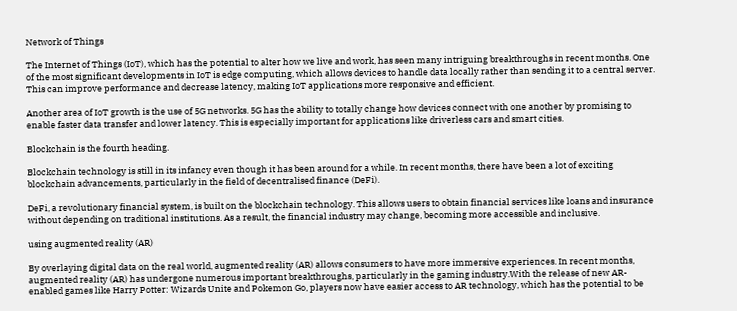Network of Things

The Internet of Things (IoT), which has the potential to alter how we live and work, has seen many intriguing breakthroughs in recent months. One of the most significant developments in IoT is edge computing, which allows devices to handle data locally rather than sending it to a central server. This can improve performance and decrease latency, making IoT applications more responsive and efficient.

Another area of IoT growth is the use of 5G networks. 5G has the ability to totally change how devices connect with one another by promising to enable faster data transfer and lower latency. This is especially important for applications like driverless cars and smart cities.

Blockchain is the fourth heading.

Blockchain technology is still in its infancy even though it has been around for a while. In recent months, there have been a lot of exciting blockchain advancements, particularly in the field of decentralised finance (DeFi).

DeFi, a revolutionary financial system, is built on the blockchain technology. This allows users to obtain financial services like loans and insurance without depending on traditional institutions. As a result, the financial industry may change, becoming more accessible and inclusive.

using augmented reality (AR)

By overlaying digital data on the real world, augmented reality (AR) allows consumers to have more immersive experiences. In recent months, augmented reality (AR) has undergone numerous important breakthroughs, particularly in the gaming industry.With the release of new AR-enabled games like Harry Potter: Wizards Unite and Pokemon Go, players now have easier access to AR technology, which has the potential to be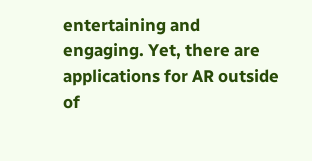entertaining and engaging. Yet, there are applications for AR outside of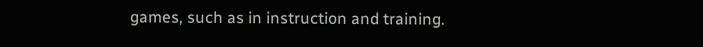games, such as in instruction and training.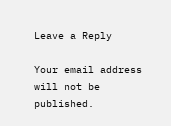Leave a Reply

Your email address will not be published.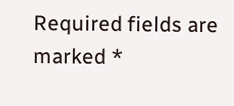Required fields are marked *